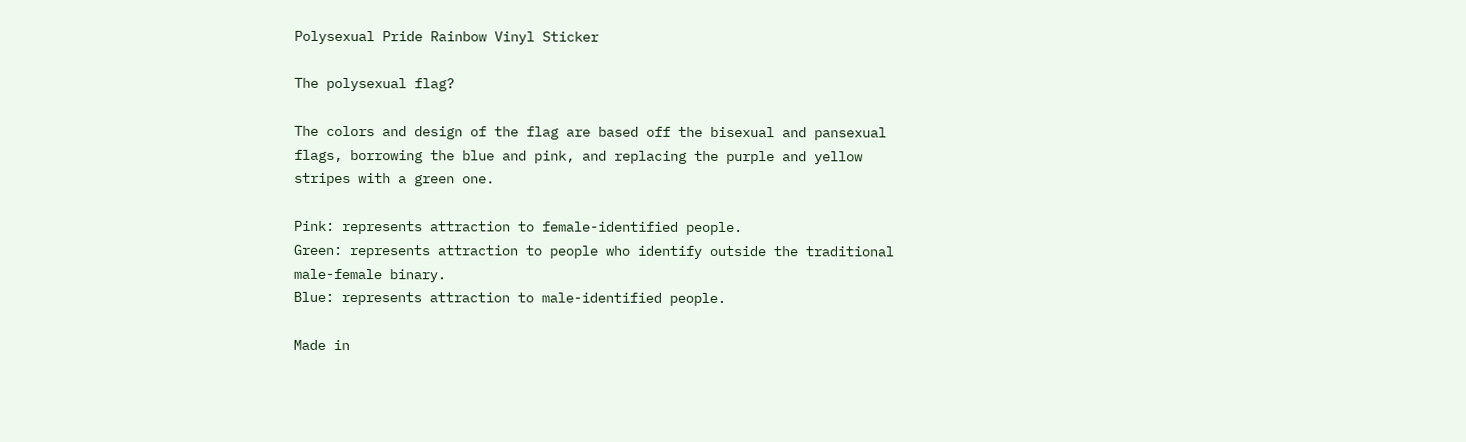Polysexual Pride Rainbow Vinyl Sticker

The polysexual flag?

The colors and design of the flag are based off the bisexual and pansexual flags, borrowing the blue and pink, and replacing the purple and yellow stripes with a green one.

Pink: represents attraction to female-identified people.
Green: represents attraction to people who identify outside the traditional male-female binary.
Blue: represents attraction to male-identified people.

Made in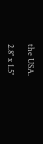the USA.

2.8″ x 1.5″